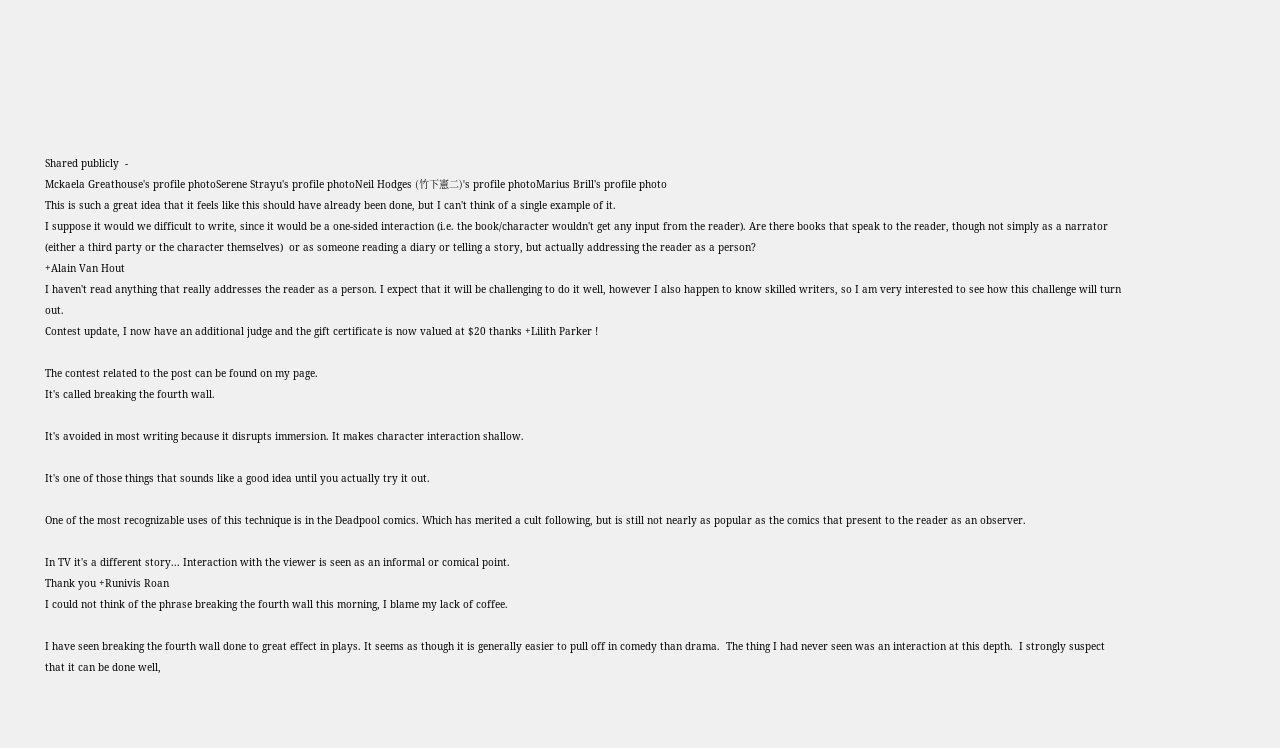Shared publicly  -
Mckaela Greathouse's profile photoSerene Strayu's profile photoNeil Hodges (竹下憲二)'s profile photoMarius Brill's profile photo
This is such a great idea that it feels like this should have already been done, but I can't think of a single example of it.
I suppose it would we difficult to write, since it would be a one-sided interaction (i.e. the book/character wouldn't get any input from the reader). Are there books that speak to the reader, though not simply as a narrator (either a third party or the character themselves)  or as someone reading a diary or telling a story, but actually addressing the reader as a person?
+Alain Van Hout
I haven't read anything that really addresses the reader as a person. I expect that it will be challenging to do it well, however I also happen to know skilled writers, so I am very interested to see how this challenge will turn out.
Contest update, I now have an additional judge and the gift certificate is now valued at $20 thanks +Lilith Parker !

The contest related to the post can be found on my page.
It's called breaking the fourth wall.

It's avoided in most writing because it disrupts immersion. It makes character interaction shallow.

It's one of those things that sounds like a good idea until you actually try it out.

One of the most recognizable uses of this technique is in the Deadpool comics. Which has merited a cult following, but is still not nearly as popular as the comics that present to the reader as an observer.

In TV it's a different story... Interaction with the viewer is seen as an informal or comical point.
Thank you +Runivis Roan
I could not think of the phrase breaking the fourth wall this morning, I blame my lack of coffee.

I have seen breaking the fourth wall done to great effect in plays. It seems as though it is generally easier to pull off in comedy than drama.  The thing I had never seen was an interaction at this depth.  I strongly suspect that it can be done well,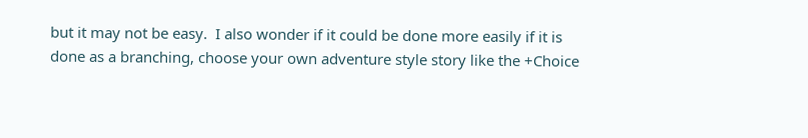but it may not be easy.  I also wonder if it could be done more easily if it is done as a branching, choose your own adventure style story like the +Choice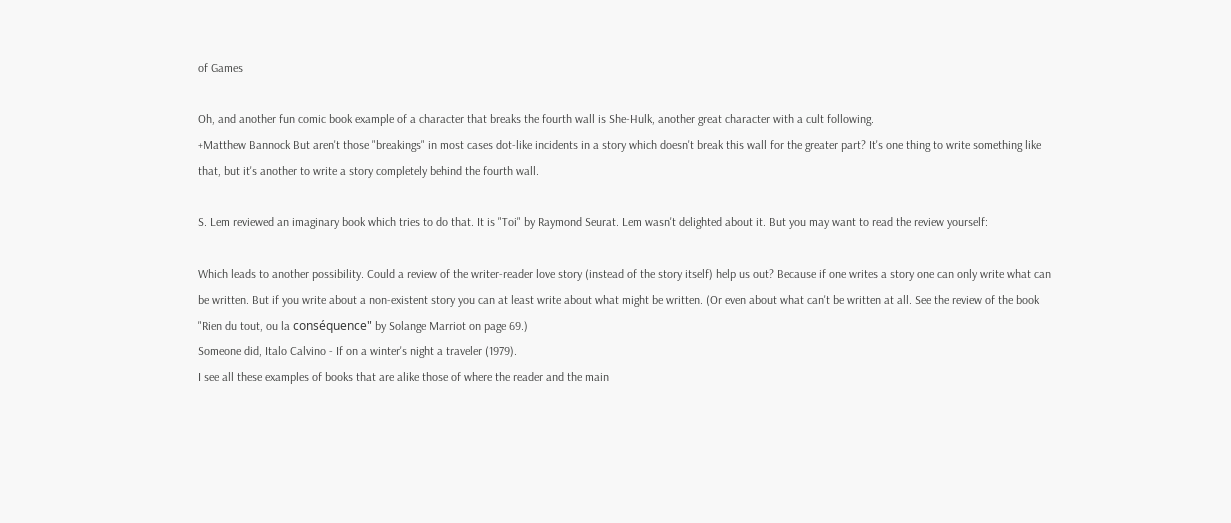of Games

Oh, and another fun comic book example of a character that breaks the fourth wall is She-Hulk, another great character with a cult following.
+Matthew Bannock But aren't those "breakings" in most cases dot-like incidents in a story which doesn't break this wall for the greater part? It's one thing to write something like that, but it's another to write a story completely behind the fourth wall.

S. Lem reviewed an imaginary book which tries to do that. It is "Toi" by Raymond Seurat. Lem wasn't delighted about it. But you may want to read the review yourself:

Which leads to another possibility. Could a review of the writer-reader love story (instead of the story itself) help us out? Because if one writes a story one can only write what can be written. But if you write about a non-existent story you can at least write about what might be written. (Or even about what can't be written at all. See the review of the book "Rien du tout, ou la conséquence" by Solange Marriot on page 69.)
Someone did, Italo Calvino - If on a winter's night a traveler (1979).
I see all these examples of books that are alike those of where the reader and the main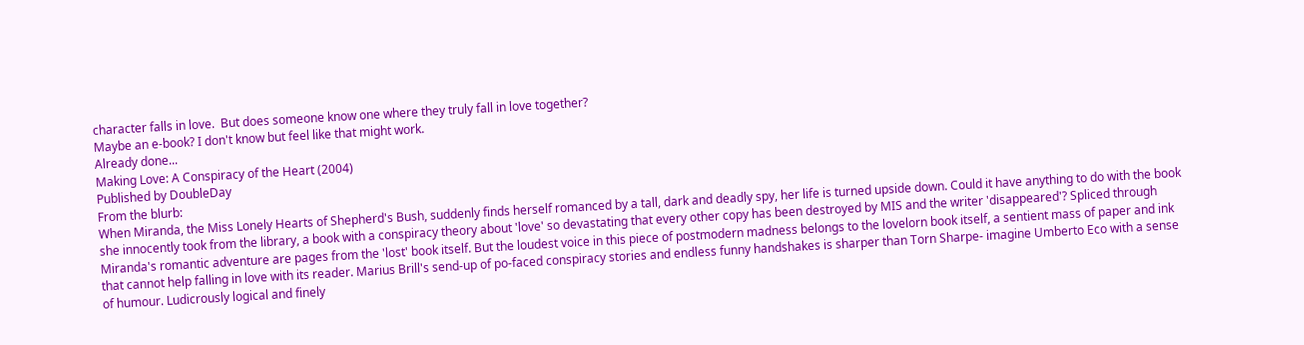character falls in love.  But does someone know one where they truly fall in love together?
Maybe an e-book? I don't know but feel like that might work.
Already done...
Making Love: A Conspiracy of the Heart (2004)
Published by DoubleDay
From the blurb:
When Miranda, the Miss Lonely Hearts of Shepherd's Bush, suddenly finds herself romanced by a tall, dark and deadly spy, her life is turned upside down. Could it have anything to do with the book she innocently took from the library, a book with a conspiracy theory about 'love' so devastating that every other copy has been destroyed by MIS and the writer 'disappeared'? Spliced through Miranda's romantic adventure are pages from the 'lost' book itself. But the loudest voice in this piece of postmodern madness belongs to the lovelorn book itself, a sentient mass of paper and ink that cannot help falling in love with its reader. Marius Brill's send-up of po-faced conspiracy stories and endless funny handshakes is sharper than Torn Sharpe- imagine Umberto Eco with a sense of humour. Ludicrously logical and finely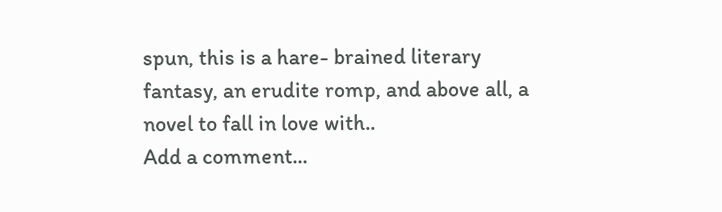spun, this is a hare- brained literary fantasy, an erudite romp, and above all, a novel to fall in love with..
Add a comment...